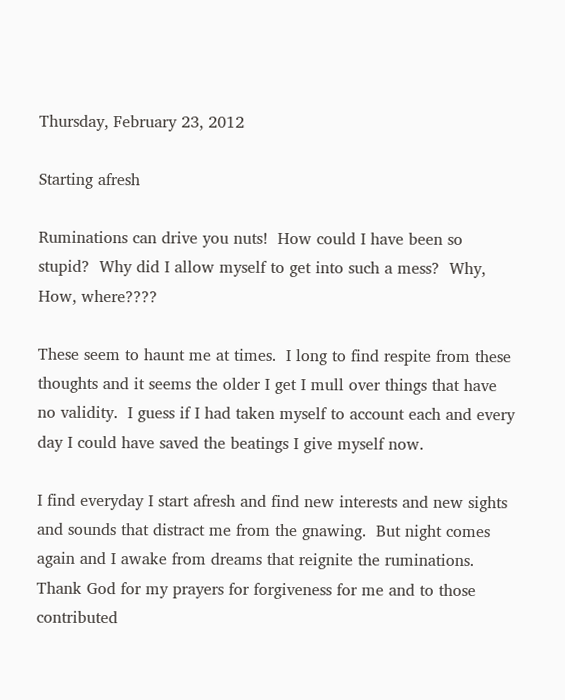Thursday, February 23, 2012

Starting afresh

Ruminations can drive you nuts!  How could I have been so stupid?  Why did I allow myself to get into such a mess?  Why, How, where????

These seem to haunt me at times.  I long to find respite from these thoughts and it seems the older I get I mull over things that have no validity.  I guess if I had taken myself to account each and every day I could have saved the beatings I give myself now.

I find everyday I start afresh and find new interests and new sights and sounds that distract me from the gnawing.  But night comes again and I awake from dreams that reignite the ruminations.  Thank God for my prayers for forgiveness for me and to those contributed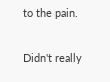to the pain.

Didn't really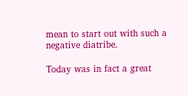mean to start out with such a negative diatribe.

Today was in fact a great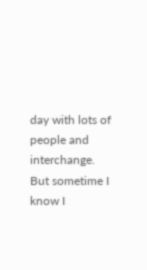day with lots of people and interchange.  But sometime I know I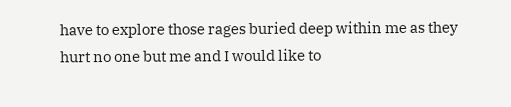have to explore those rages buried deep within me as they hurt no one but me and I would like to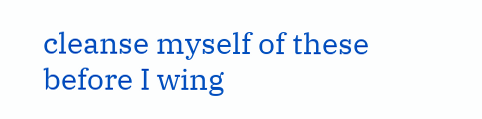cleanse myself of these before I wing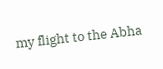my flight to the Abha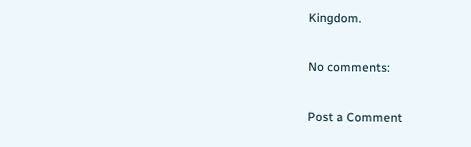Kingdom.

No comments:

Post a Comment